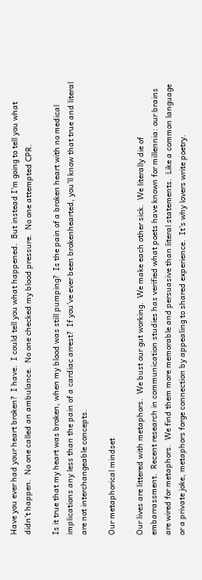Have you ever had your heart broken?  I have.  I could tell you what happened.  But instead I’m going to tell you what didn’t happen.  No one called an ambulance.  No one checked my blood pressure.  No one attempted CPR.

Is it true that my heart was broken, when my blood was still pumping?  Is the pain of a broken heart with no medical implications any less than the pain of a cardiac arrest?  If you’ve ever been brokenhearted, you’ll know that true and literal are not interchangeable concepts.

Our metaphorical mindset

Our lives are littered with metaphors.  We bust our gut working.  We make each other sick.  We literally die of embarrassment.  Recent research in communication studies has verified what poets have known for millennia: our brains are wired for metaphors.  We find them more memorable and persuasive than literal statements.  Like a common language or a private joke, metaphors forge connection by appealing to shared experience.  It’s why lovers write poetry.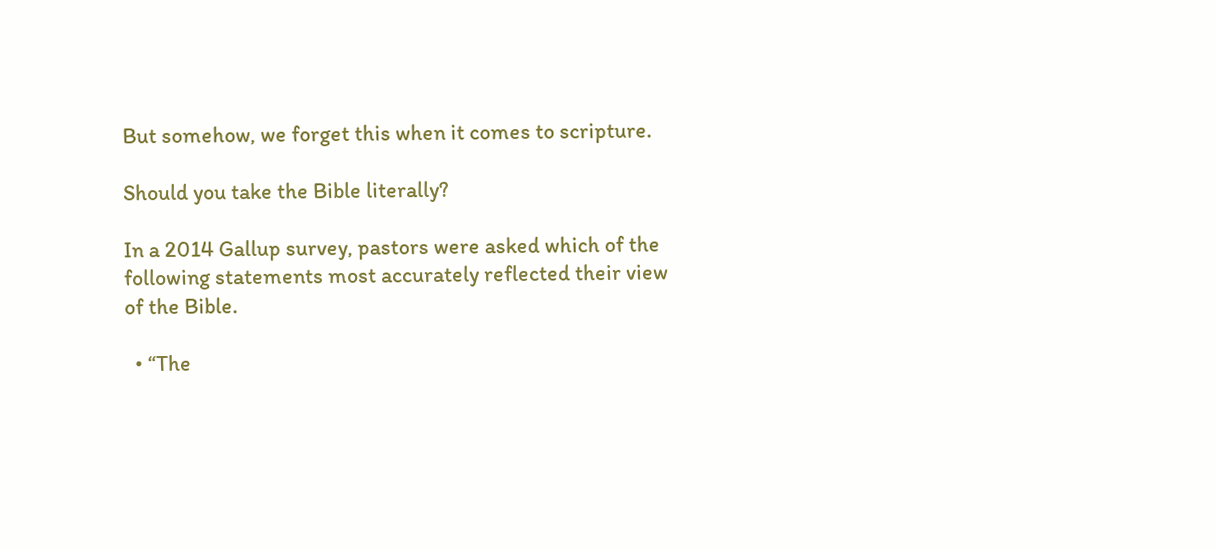But somehow, we forget this when it comes to scripture.

Should you take the Bible literally?

In a 2014 Gallup survey, pastors were asked which of the following statements most accurately reflected their view of the Bible.

  • “The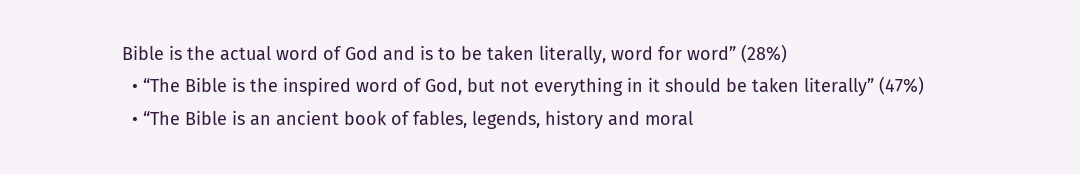Bible is the actual word of God and is to be taken literally, word for word” (28%)
  • “The Bible is the inspired word of God, but not everything in it should be taken literally” (47%)
  • “The Bible is an ancient book of fables, legends, history and moral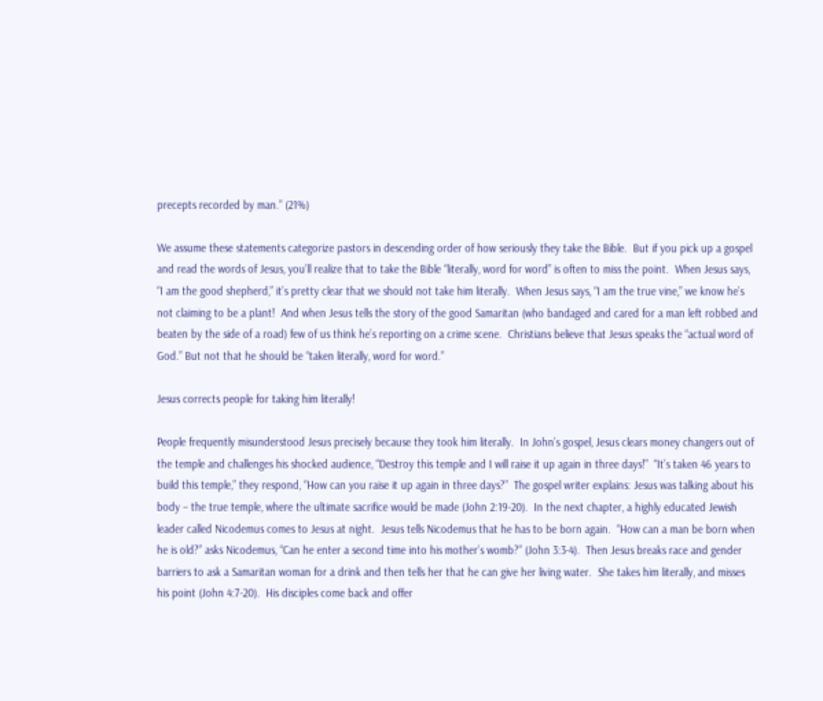precepts recorded by man.” (21%)

We assume these statements categorize pastors in descending order of how seriously they take the Bible.  But if you pick up a gospel and read the words of Jesus, you’ll realize that to take the Bible “literally, word for word” is often to miss the point.  When Jesus says, “I am the good shepherd,” it’s pretty clear that we should not take him literally.  When Jesus says, “I am the true vine,” we know he’s not claiming to be a plant!  And when Jesus tells the story of the good Samaritan (who bandaged and cared for a man left robbed and beaten by the side of a road) few of us think he’s reporting on a crime scene.  Christians believe that Jesus speaks the “actual word of God.” But not that he should be “taken literally, word for word.”

Jesus corrects people for taking him literally!

People frequently misunderstood Jesus precisely because they took him literally.  In John’s gospel, Jesus clears money changers out of the temple and challenges his shocked audience, “Destroy this temple and I will raise it up again in three days!”  “It’s taken 46 years to build this temple,” they respond, “How can you raise it up again in three days?”  The gospel writer explains: Jesus was talking about his body – the true temple, where the ultimate sacrifice would be made (John 2:19-20).  In the next chapter, a highly educated Jewish leader called Nicodemus comes to Jesus at night.  Jesus tells Nicodemus that he has to be born again.  “How can a man be born when he is old?” asks Nicodemus, “Can he enter a second time into his mother’s womb?” (John 3:3-4).  Then Jesus breaks race and gender barriers to ask a Samaritan woman for a drink and then tells her that he can give her living water.  She takes him literally, and misses his point (John 4:7-20).  His disciples come back and offer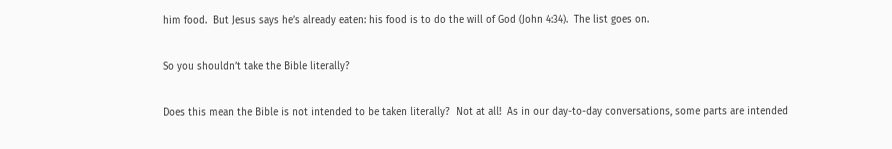him food.  But Jesus says he’s already eaten: his food is to do the will of God (John 4:34).  The list goes on.

So you shouldn’t take the Bible literally?

Does this mean the Bible is not intended to be taken literally?  Not at all!  As in our day-to-day conversations, some parts are intended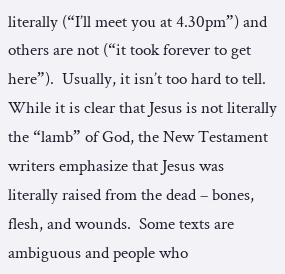literally (“I’ll meet you at 4.30pm”) and others are not (“it took forever to get here”).  Usually, it isn’t too hard to tell.  While it is clear that Jesus is not literally the “lamb” of God, the New Testament writers emphasize that Jesus was literally raised from the dead – bones, flesh, and wounds.  Some texts are ambiguous and people who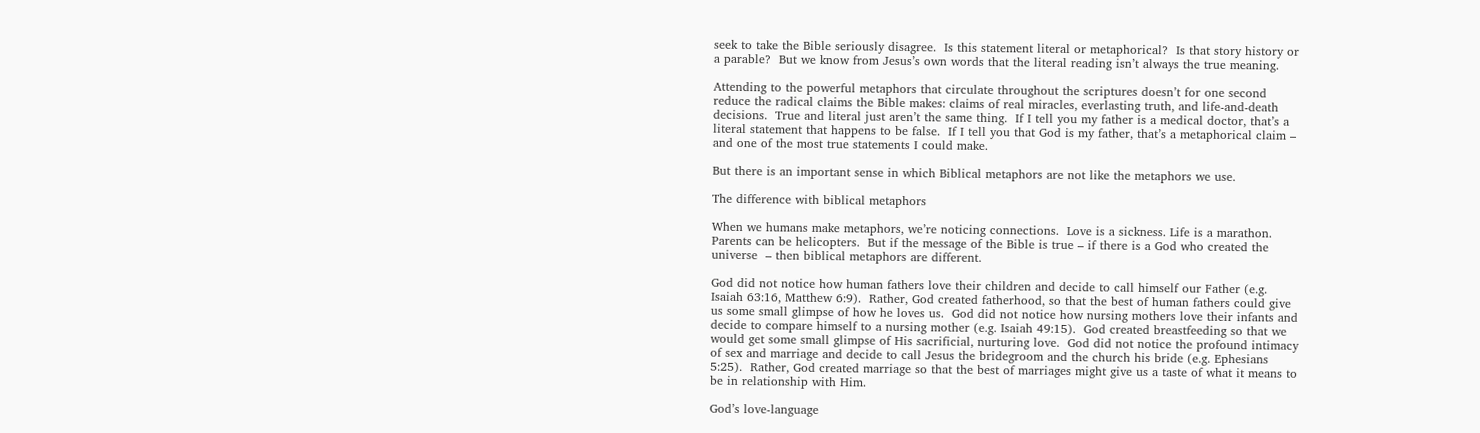seek to take the Bible seriously disagree.  Is this statement literal or metaphorical?  Is that story history or a parable?  But we know from Jesus’s own words that the literal reading isn’t always the true meaning.

Attending to the powerful metaphors that circulate throughout the scriptures doesn’t for one second reduce the radical claims the Bible makes: claims of real miracles, everlasting truth, and life-and-death decisions.  True and literal just aren’t the same thing.  If I tell you my father is a medical doctor, that’s a literal statement that happens to be false.  If I tell you that God is my father, that’s a metaphorical claim – and one of the most true statements I could make.

But there is an important sense in which Biblical metaphors are not like the metaphors we use.

The difference with biblical metaphors

When we humans make metaphors, we’re noticing connections.  Love is a sickness. Life is a marathon. Parents can be helicopters.  But if the message of the Bible is true – if there is a God who created the universe  – then biblical metaphors are different.

God did not notice how human fathers love their children and decide to call himself our Father (e.g. Isaiah 63:16, Matthew 6:9).  Rather, God created fatherhood, so that the best of human fathers could give us some small glimpse of how he loves us.  God did not notice how nursing mothers love their infants and decide to compare himself to a nursing mother (e.g. Isaiah 49:15).  God created breastfeeding so that we would get some small glimpse of His sacrificial, nurturing love.  God did not notice the profound intimacy of sex and marriage and decide to call Jesus the bridegroom and the church his bride (e.g. Ephesians 5:25).  Rather, God created marriage so that the best of marriages might give us a taste of what it means to be in relationship with Him.

God’s love-language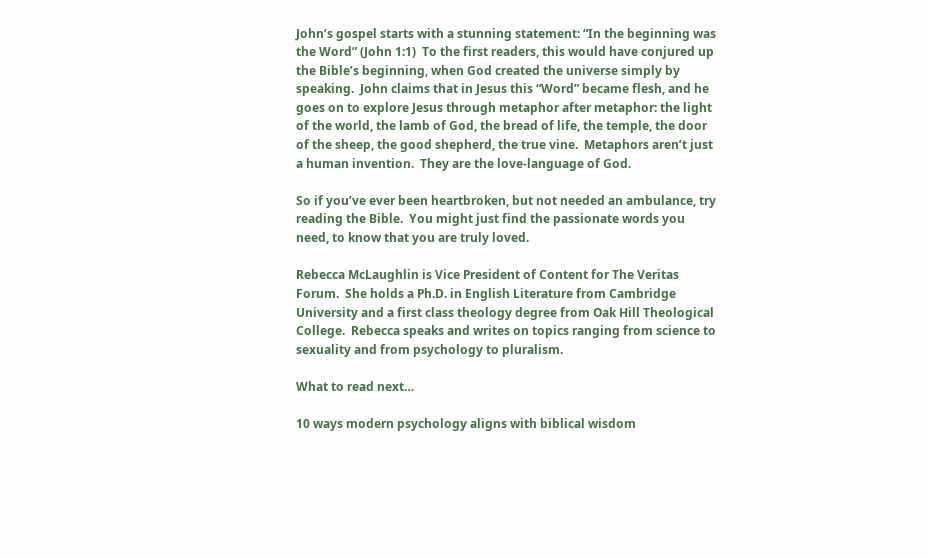John’s gospel starts with a stunning statement: “In the beginning was the Word” (John 1:1)  To the first readers, this would have conjured up the Bible’s beginning, when God created the universe simply by speaking.  John claims that in Jesus this “Word” became flesh, and he goes on to explore Jesus through metaphor after metaphor: the light of the world, the lamb of God, the bread of life, the temple, the door of the sheep, the good shepherd, the true vine.  Metaphors aren’t just a human invention.  They are the love-language of God.

So if you’ve ever been heartbroken, but not needed an ambulance, try reading the Bible.  You might just find the passionate words you need, to know that you are truly loved.

Rebecca McLaughlin is Vice President of Content for The Veritas Forum.  She holds a Ph.D. in English Literature from Cambridge University and a first class theology degree from Oak Hill Theological College.  Rebecca speaks and writes on topics ranging from science to sexuality and from psychology to pluralism.

What to read next…

10 ways modern psychology aligns with biblical wisdom